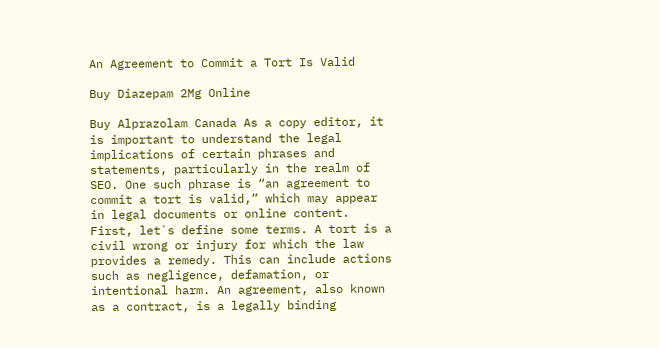An Agreement to Commit a Tort Is Valid

Buy Diazepam 2Mg Online

Buy Alprazolam Canada As a copy editor, it is important to understand the legal implications of certain phrases and statements, particularly in the realm of SEO. One such phrase is “an agreement to commit a tort is valid,” which may appear in legal documents or online content. First, let`s define some terms. A tort is a civil wrong or injury for which the law provides a remedy. This can include actions such as negligence, defamation, or intentional harm. An agreement, also known as a contract, is a legally binding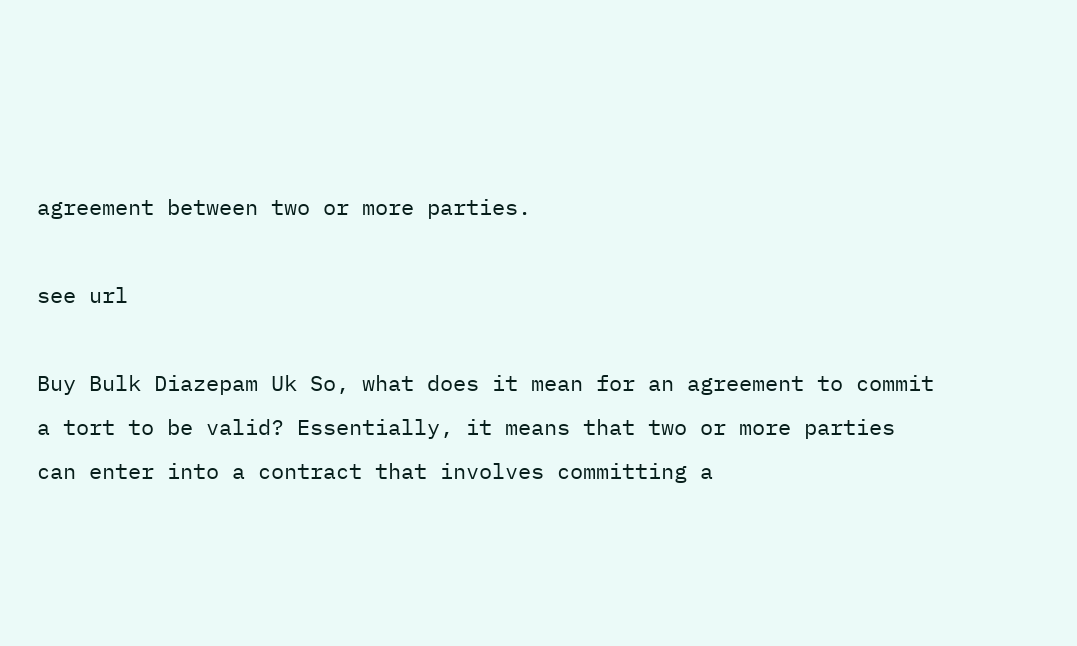agreement between two or more parties.

see url

Buy Bulk Diazepam Uk So, what does it mean for an agreement to commit a tort to be valid? Essentially, it means that two or more parties can enter into a contract that involves committing a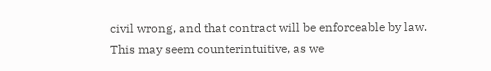civil wrong, and that contract will be enforceable by law. This may seem counterintuitive, as we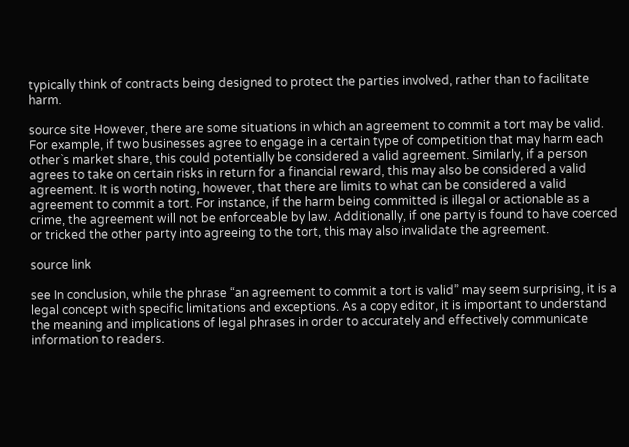typically think of contracts being designed to protect the parties involved, rather than to facilitate harm.

source site However, there are some situations in which an agreement to commit a tort may be valid. For example, if two businesses agree to engage in a certain type of competition that may harm each other`s market share, this could potentially be considered a valid agreement. Similarly, if a person agrees to take on certain risks in return for a financial reward, this may also be considered a valid agreement. It is worth noting, however, that there are limits to what can be considered a valid agreement to commit a tort. For instance, if the harm being committed is illegal or actionable as a crime, the agreement will not be enforceable by law. Additionally, if one party is found to have coerced or tricked the other party into agreeing to the tort, this may also invalidate the agreement.

source link

see In conclusion, while the phrase “an agreement to commit a tort is valid” may seem surprising, it is a legal concept with specific limitations and exceptions. As a copy editor, it is important to understand the meaning and implications of legal phrases in order to accurately and effectively communicate information to readers.